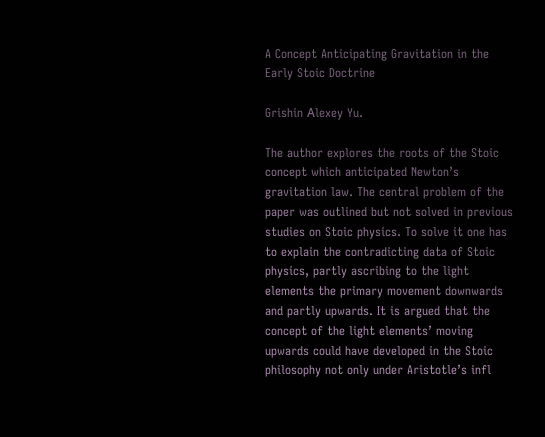A Concept Anticipating Gravitation in the Early Stoic Doctrine

Grishin Аlexey Yu.

The author explores the roots of the Stoic concept which anticipated Newton’s gravitation law. The central problem of the paper was outlined but not solved in previous studies on Stoic physics. To solve it one has to explain the contradicting data of Stoic physics, partly ascribing to the light elements the primary movement downwards and partly upwards. It is argued that the concept of the light elements’ moving upwards could have developed in the Stoic philosophy not only under Aristotle’s infl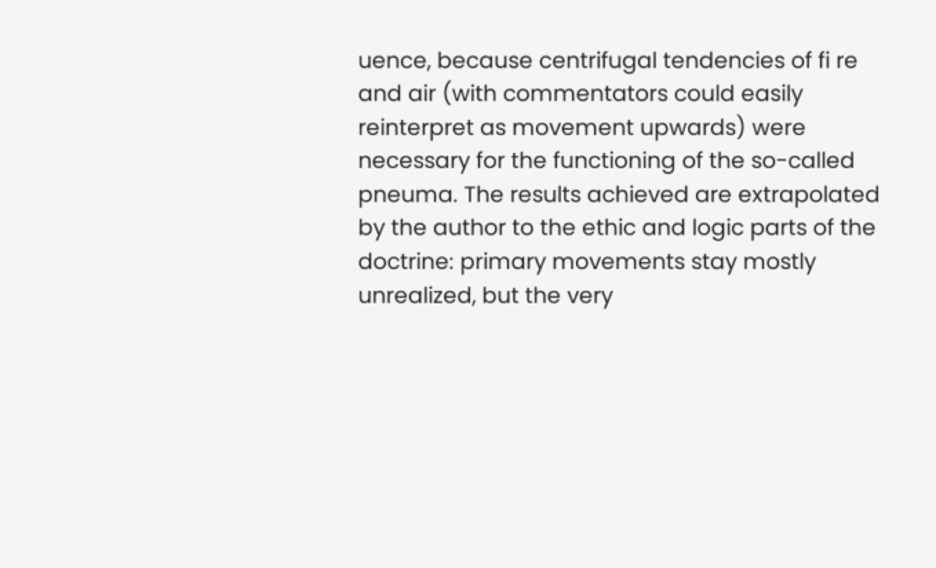uence, because centrifugal tendencies of fi re and air (with commentators could easily reinterpret as movement upwards) were necessary for the functioning of the so-called pneuma. The results achieved are extrapolated by the author to the ethic and logic parts of the doctrine: primary movements stay mostly unrealized, but the very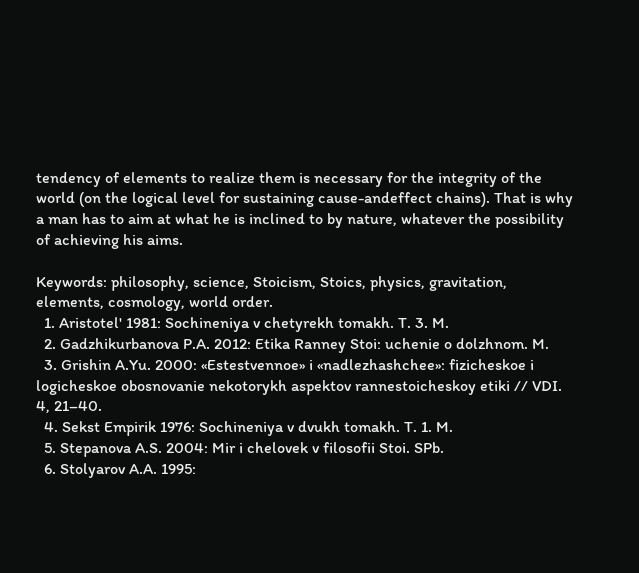tendency of elements to realize them is necessary for the integrity of the world (on the logical level for sustaining cause-andeffect chains). That is why a man has to aim at what he is inclined to by nature, whatever the possibility of achieving his aims.

Keywords: philosophy, science, Stoicism, Stoics, physics, gravitation, elements, cosmology, world order.
  1. Aristotel' 1981: Sochineniya v chetyrekh tomakh. T. 3. M.
  2. Gadzhikurbanova P.A. 2012: Etika Ranney Stoi: uchenie o dolzhnom. M.
  3. Grishin A.Yu. 2000: «Estestvennoe» i «nadlezhashchee»: fizicheskoe i logicheskoe obosnovanie nekotorykh aspektov rannestoicheskoy etiki // VDI. 4, 21–40.
  4. Sekst Empirik 1976: Sochineniya v dvukh tomakh. T. 1. M.
  5. Stepanova A.S. 2004: Mir i chelovek v filosofii Stoi. SPb.
  6. Stolyarov A.A. 1995: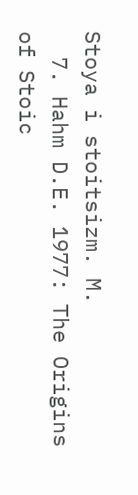Stoya i stoitsizm. M.
  7. Hahm D.E. 1977: The Origins of Stoic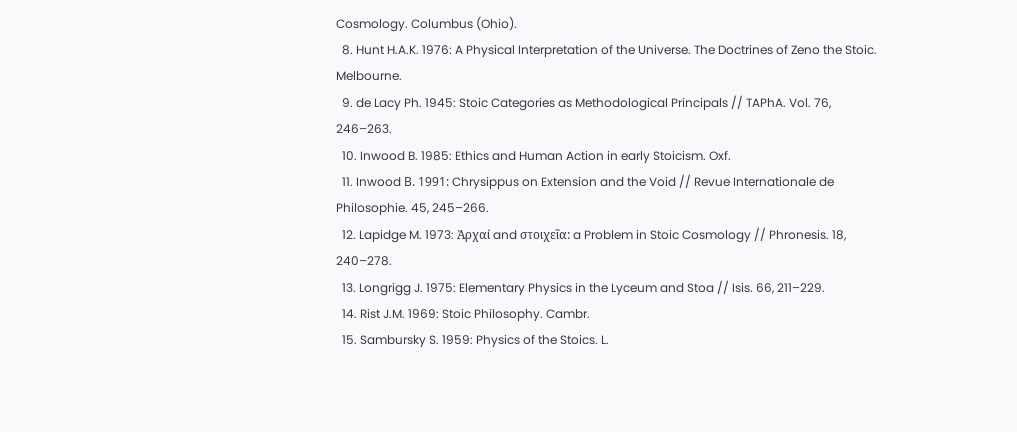Cosmology. Columbus (Ohio).
  8. Hunt H.A.K. 1976: A Physical Interpretation of the Universe. The Doctrines of Zeno the Stoic. Melbourne.
  9. de Lacy Ph. 1945: Stoic Categories as Methodological Principals // TAPhA. Vol. 76, 246–263.
  10. Inwood B. 1985: Ethics and Human Action in early Stoicism. Oxf.
  11. Inwood В. 1991: Chrysippus on Extension and the Void // Revue Internationale de Philosophie. 45, 245–266.
  12. Lapidge M. 1973: Ἀρχαί and στοιχεῖα: a Problem in Stoic Cosmology // Phronesis. 18, 240–278.
  13. Longrigg J. 1975: Elementary Physics in the Lyceum and Stoa // Isis. 66, 211–229.
  14. Rist J.M. 1969: Stoic Philosophy. Cambr.
  15. Sambursky S. 1959: Physics of the Stoics. L.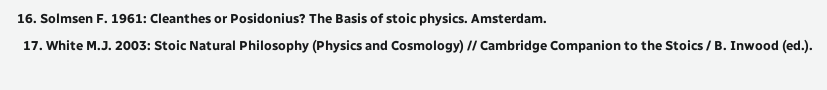16. Solmsen F. 1961: Cleanthes or Posidonius? The Basis of stoic physics. Amsterdam.
  17. White M.J. 2003: Stoic Natural Philosophy (Physics and Cosmology) // Cambridge Companion to the Stoics / B. Inwood (ed.).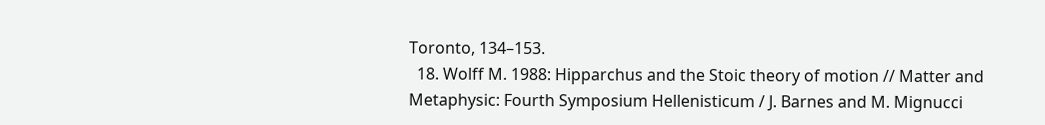Toronto, 134–153.
  18. Wolff M. 1988: Hipparchus and the Stoic theory of motion // Matter and Metaphysic: Fourth Symposium Hellenisticum / J. Barnes and M. Mignucci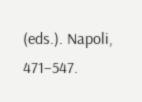(eds.). Napoli, 471–547.